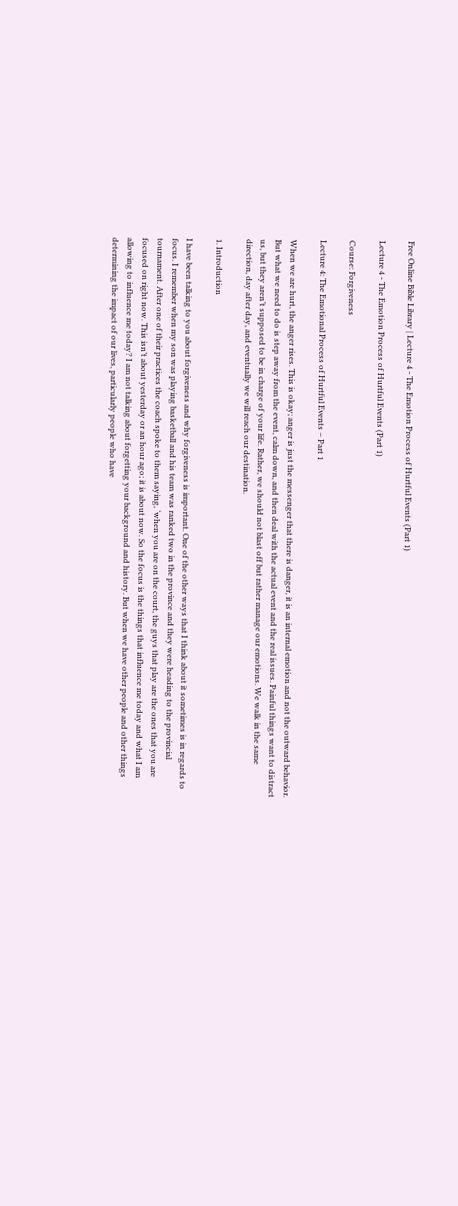Free Online Bible Library | Lecture 4 - The Emotion Process of Hurtful Events (Part 1)

Lecture 4 - The Emotion Process of Hurtful Events (Part 1)

Course: Forgiveness

Lecture 4: The Emotional Process of Hurtful Events – Part 1

When we are hurt, the anger rises. This is okay; anger is just the messenger that there is danger, it is an internal emotion and not the outward behavior. But what we need to do is step away from the event, calm down, and then deal with the actual event and the real issues. Painful things want to distract us, but they aren’t supposed to be in charge of your life. Rather, we should not blast off but rather manage our emotions. We walk in the same direction, day after day, and eventually we will reach our destination.

1. Introduction

I have been talking to you about forgiveness and why forgiveness is important. One of the other ways that I think about it sometimes is in regards to focus. I remember when my son was playing basketball and his team was ranked two in the province and they were heading to the provincial tournament. After one of their practices the coach spoke to them saying, ‘when you are on the court, the guys that play are the ones that you are focused on right now. This isn’t about yesterday or an hour ago; it is about now. So the focus is the things that influence me today and what I am allowing to influence me today? I am not talking about forgetting your background and history. But when we have other people and other things determining the impact of our lives, particularly people who have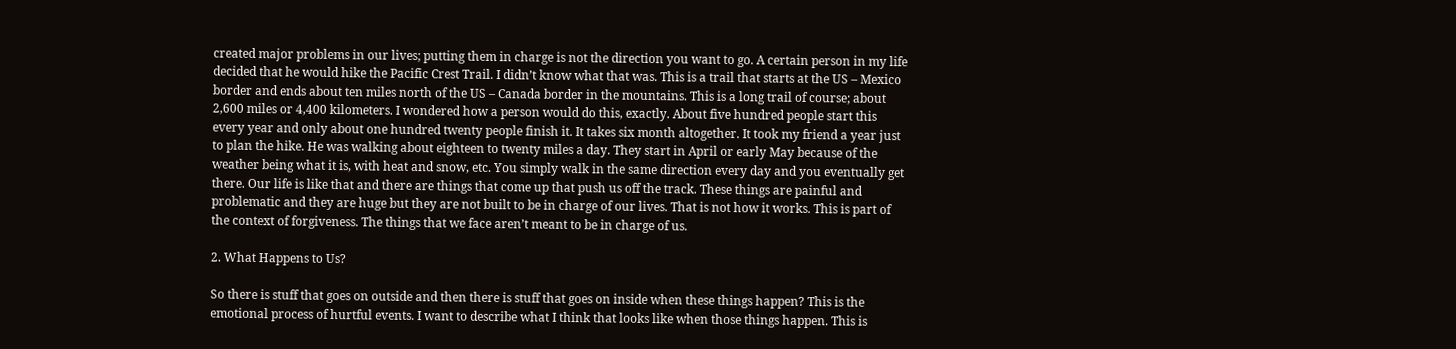created major problems in our lives; putting them in charge is not the direction you want to go. A certain person in my life decided that he would hike the Pacific Crest Trail. I didn’t know what that was. This is a trail that starts at the US – Mexico border and ends about ten miles north of the US – Canada border in the mountains. This is a long trail of course; about 2,600 miles or 4,400 kilometers. I wondered how a person would do this, exactly. About five hundred people start this every year and only about one hundred twenty people finish it. It takes six month altogether. It took my friend a year just to plan the hike. He was walking about eighteen to twenty miles a day. They start in April or early May because of the weather being what it is, with heat and snow, etc. You simply walk in the same direction every day and you eventually get there. Our life is like that and there are things that come up that push us off the track. These things are painful and problematic and they are huge but they are not built to be in charge of our lives. That is not how it works. This is part of the context of forgiveness. The things that we face aren’t meant to be in charge of us.

2. What Happens to Us?

So there is stuff that goes on outside and then there is stuff that goes on inside when these things happen? This is the emotional process of hurtful events. I want to describe what I think that looks like when those things happen. This is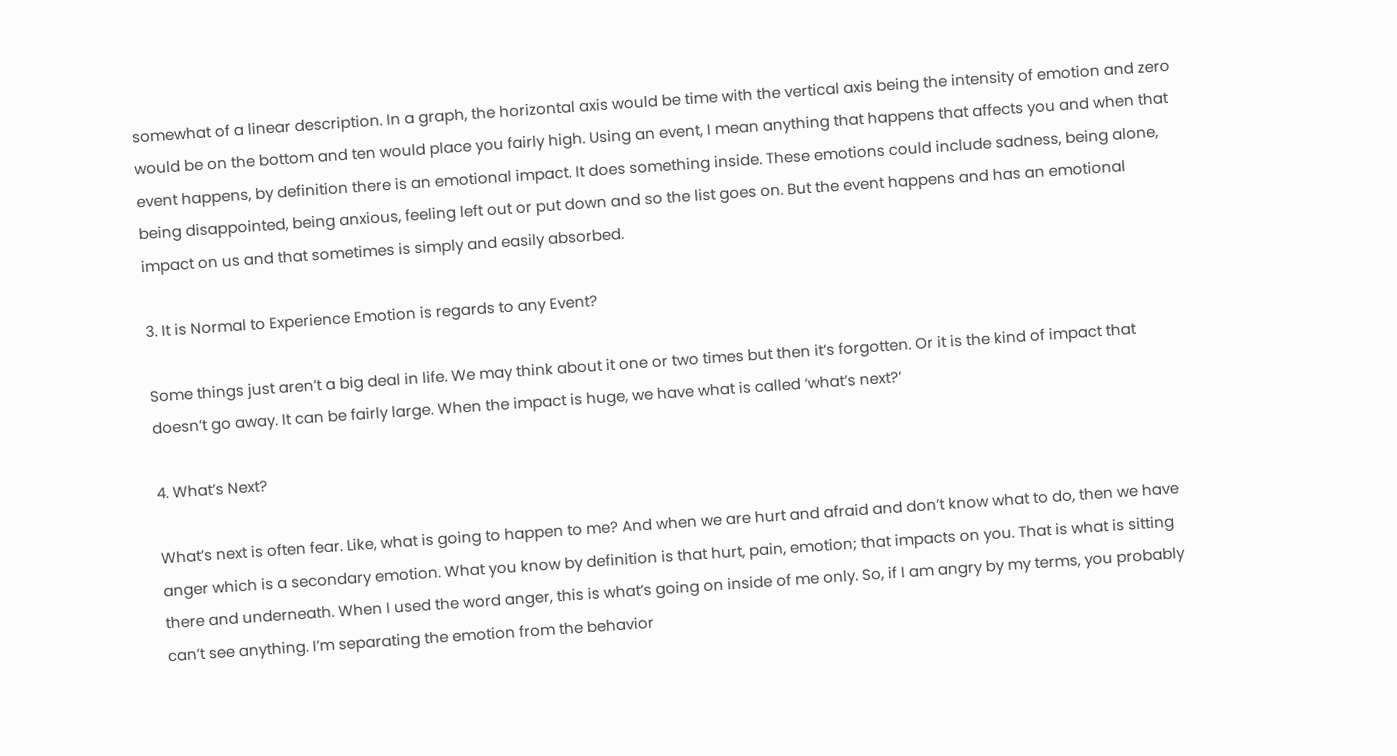somewhat of a linear description. In a graph, the horizontal axis would be time with the vertical axis being the intensity of emotion and zero would be on the bottom and ten would place you fairly high. Using an event, I mean anything that happens that affects you and when that event happens, by definition there is an emotional impact. It does something inside. These emotions could include sadness, being alone, being disappointed, being anxious, feeling left out or put down and so the list goes on. But the event happens and has an emotional impact on us and that sometimes is simply and easily absorbed.

3. It is Normal to Experience Emotion is regards to any Event?

Some things just aren’t a big deal in life. We may think about it one or two times but then it’s forgotten. Or it is the kind of impact that doesn’t go away. It can be fairly large. When the impact is huge, we have what is called ‘what’s next?’

4. What’s Next?

What’s next is often fear. Like, what is going to happen to me? And when we are hurt and afraid and don’t know what to do, then we have anger which is a secondary emotion. What you know by definition is that hurt, pain, emotion; that impacts on you. That is what is sitting there and underneath. When I used the word anger, this is what’s going on inside of me only. So, if I am angry by my terms, you probably can’t see anything. I’m separating the emotion from the behavior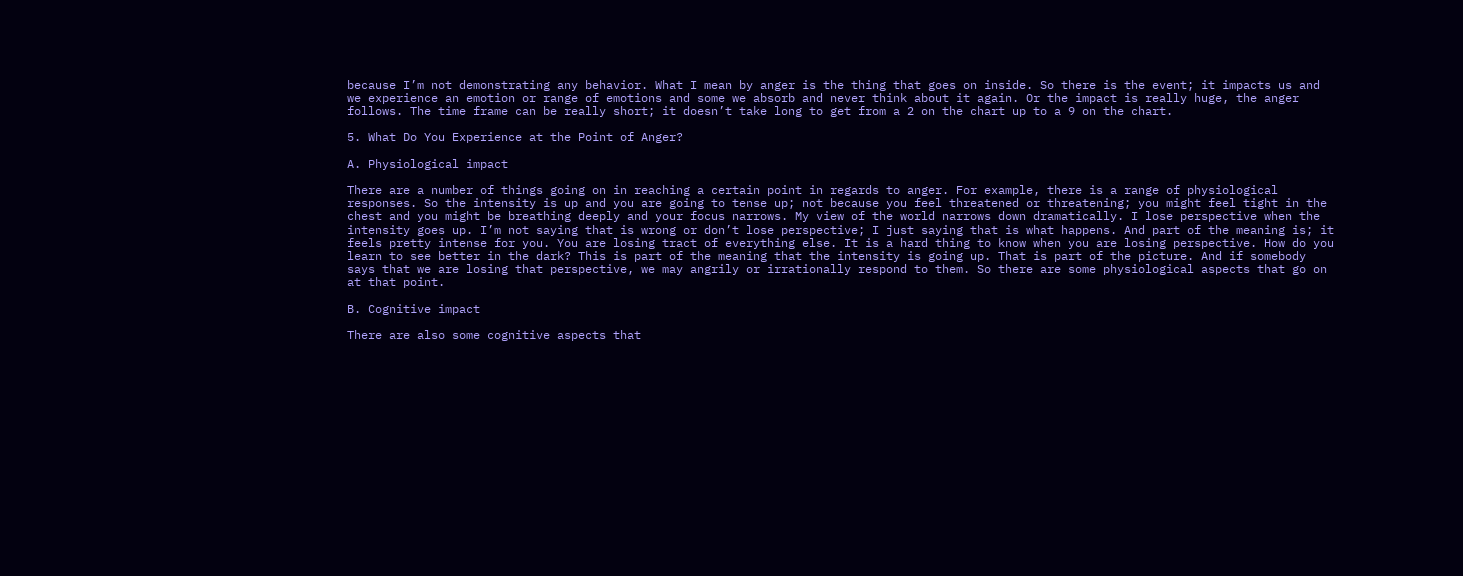because I’m not demonstrating any behavior. What I mean by anger is the thing that goes on inside. So there is the event; it impacts us and we experience an emotion or range of emotions and some we absorb and never think about it again. Or the impact is really huge, the anger follows. The time frame can be really short; it doesn’t take long to get from a 2 on the chart up to a 9 on the chart.

5. What Do You Experience at the Point of Anger?

A. Physiological impact

There are a number of things going on in reaching a certain point in regards to anger. For example, there is a range of physiological responses. So the intensity is up and you are going to tense up; not because you feel threatened or threatening; you might feel tight in the chest and you might be breathing deeply and your focus narrows. My view of the world narrows down dramatically. I lose perspective when the intensity goes up. I’m not saying that is wrong or don’t lose perspective; I just saying that is what happens. And part of the meaning is; it feels pretty intense for you. You are losing tract of everything else. It is a hard thing to know when you are losing perspective. How do you learn to see better in the dark? This is part of the meaning that the intensity is going up. That is part of the picture. And if somebody says that we are losing that perspective, we may angrily or irrationally respond to them. So there are some physiological aspects that go on at that point.

B. Cognitive impact

There are also some cognitive aspects that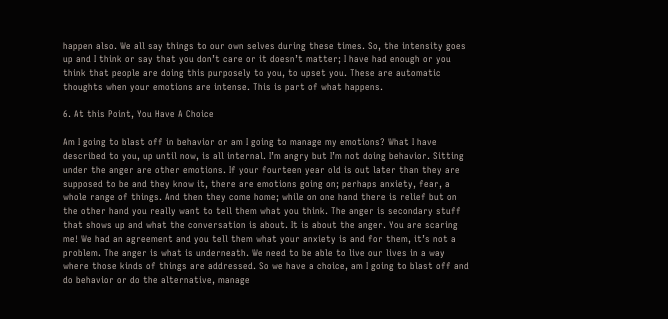happen also. We all say things to our own selves during these times. So, the intensity goes up and I think or say that you don’t care or it doesn’t matter; I have had enough or you think that people are doing this purposely to you, to upset you. These are automatic thoughts when your emotions are intense. This is part of what happens.

6. At this Point, You Have A Choice

Am I going to blast off in behavior or am I going to manage my emotions? What I have described to you, up until now, is all internal. I’m angry but I’m not doing behavior. Sitting under the anger are other emotions. If your fourteen year old is out later than they are supposed to be and they know it, there are emotions going on; perhaps anxiety, fear, a whole range of things. And then they come home; while on one hand there is relief but on the other hand you really want to tell them what you think. The anger is secondary stuff that shows up and what the conversation is about. It is about the anger. You are scaring me! We had an agreement and you tell them what your anxiety is and for them, it’s not a problem. The anger is what is underneath. We need to be able to live our lives in a way where those kinds of things are addressed. So we have a choice, am I going to blast off and do behavior or do the alternative, manage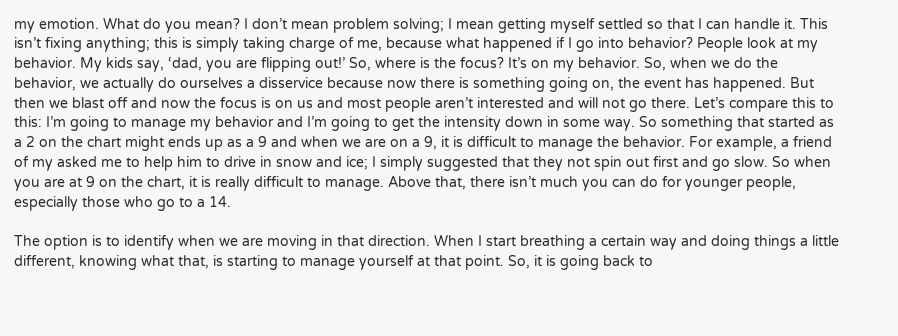my emotion. What do you mean? I don’t mean problem solving; I mean getting myself settled so that I can handle it. This isn’t fixing anything; this is simply taking charge of me, because what happened if I go into behavior? People look at my behavior. My kids say, ‘dad, you are flipping out!’ So, where is the focus? It’s on my behavior. So, when we do the behavior, we actually do ourselves a disservice because now there is something going on, the event has happened. But then we blast off and now the focus is on us and most people aren’t interested and will not go there. Let’s compare this to this: I’m going to manage my behavior and I’m going to get the intensity down in some way. So something that started as a 2 on the chart might ends up as a 9 and when we are on a 9, it is difficult to manage the behavior. For example, a friend of my asked me to help him to drive in snow and ice; I simply suggested that they not spin out first and go slow. So when you are at 9 on the chart, it is really difficult to manage. Above that, there isn’t much you can do for younger people, especially those who go to a 14.

The option is to identify when we are moving in that direction. When I start breathing a certain way and doing things a little different, knowing what that, is starting to manage yourself at that point. So, it is going back to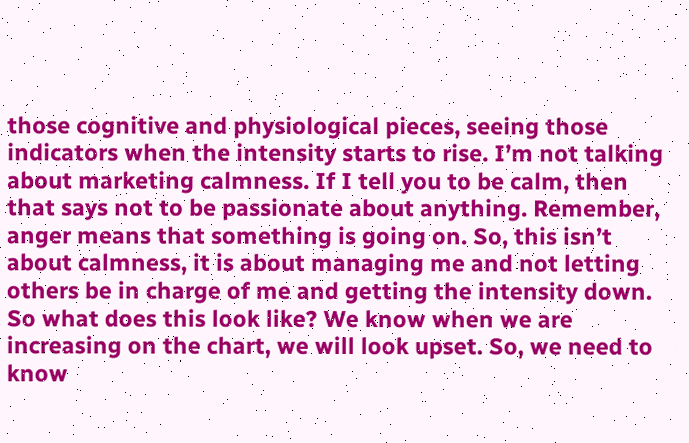those cognitive and physiological pieces, seeing those indicators when the intensity starts to rise. I’m not talking about marketing calmness. If I tell you to be calm, then that says not to be passionate about anything. Remember, anger means that something is going on. So, this isn’t about calmness, it is about managing me and not letting others be in charge of me and getting the intensity down. So what does this look like? We know when we are increasing on the chart, we will look upset. So, we need to know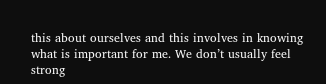this about ourselves and this involves in knowing what is important for me. We don’t usually feel strong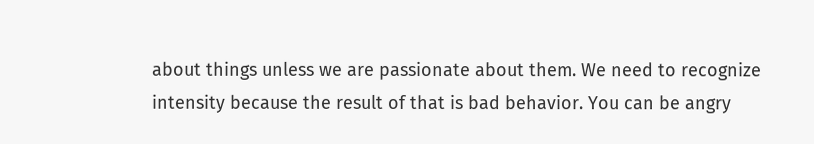about things unless we are passionate about them. We need to recognize intensity because the result of that is bad behavior. You can be angry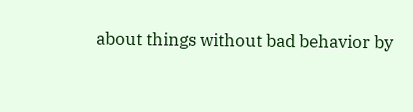about things without bad behavior by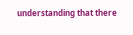understanding that there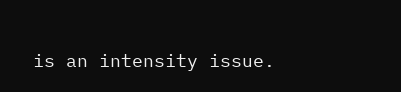is an intensity issue.